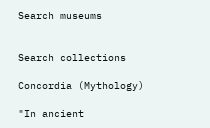Search museums


Search collections

Concordia (Mythology)

"In ancient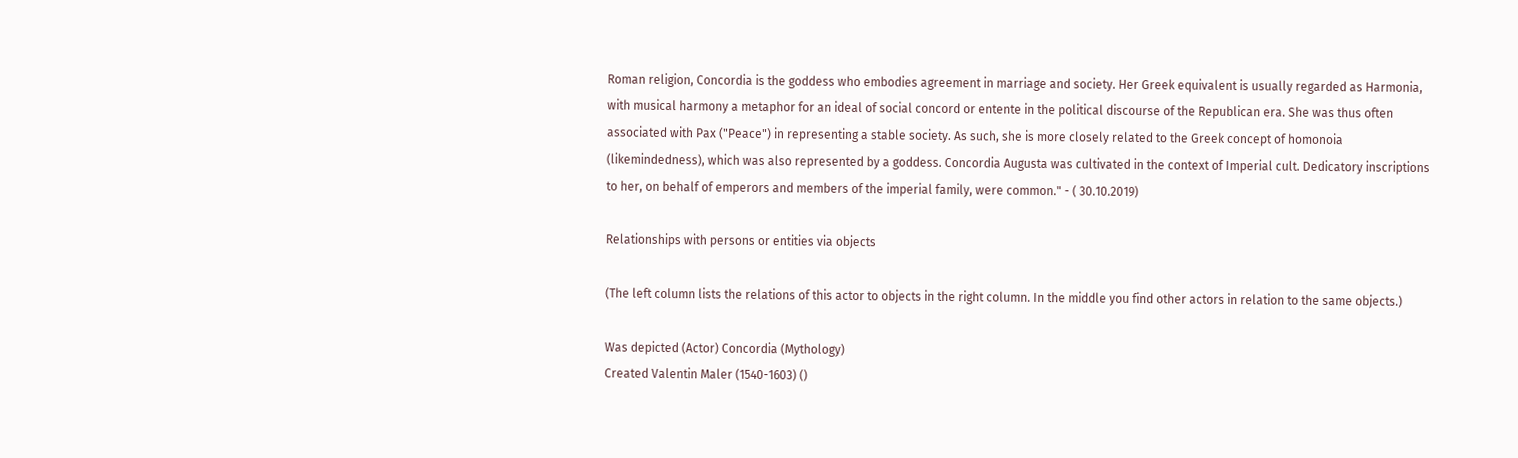Roman religion, Concordia is the goddess who embodies agreement in marriage and society. Her Greek equivalent is usually regarded as Harmonia, with musical harmony a metaphor for an ideal of social concord or entente in the political discourse of the Republican era. She was thus often associated with Pax ("Peace") in representing a stable society. As such, she is more closely related to the Greek concept of homonoia (likemindedness), which was also represented by a goddess. Concordia Augusta was cultivated in the context of Imperial cult. Dedicatory inscriptions to her, on behalf of emperors and members of the imperial family, were common." - ( 30.10.2019)

Relationships with persons or entities via objects

(The left column lists the relations of this actor to objects in the right column. In the middle you find other actors in relation to the same objects.)

Was depicted (Actor) Concordia (Mythology)
Created Valentin Maler (1540-1603) ()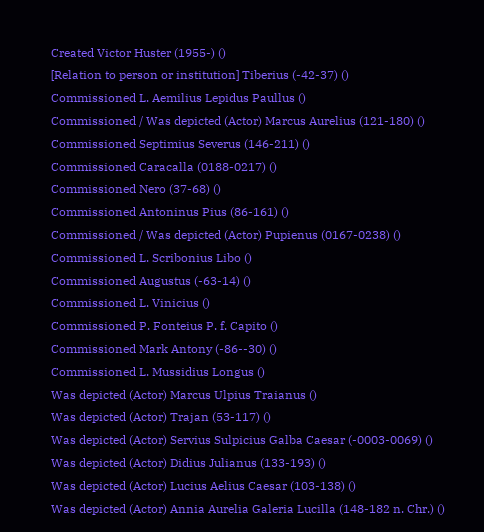Created Victor Huster (1955-) ()
[Relation to person or institution] Tiberius (-42-37) ()
Commissioned L. Aemilius Lepidus Paullus ()
Commissioned / Was depicted (Actor) Marcus Aurelius (121-180) ()
Commissioned Septimius Severus (146-211) ()
Commissioned Caracalla (0188-0217) ()
Commissioned Nero (37-68) ()
Commissioned Antoninus Pius (86-161) ()
Commissioned / Was depicted (Actor) Pupienus (0167-0238) ()
Commissioned L. Scribonius Libo ()
Commissioned Augustus (-63-14) ()
Commissioned L. Vinicius ()
Commissioned P. Fonteius P. f. Capito ()
Commissioned Mark Antony (-86--30) ()
Commissioned L. Mussidius Longus ()
Was depicted (Actor) Marcus Ulpius Traianus ()
Was depicted (Actor) Trajan (53-117) ()
Was depicted (Actor) Servius Sulpicius Galba Caesar (-0003-0069) ()
Was depicted (Actor) Didius Julianus (133-193) ()
Was depicted (Actor) Lucius Aelius Caesar (103-138) ()
Was depicted (Actor) Annia Aurelia Galeria Lucilla (148-182 n. Chr.) ()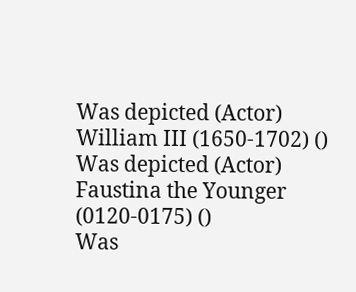Was depicted (Actor) William III (1650-1702) ()
Was depicted (Actor) Faustina the Younger (0120-0175) ()
Was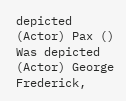depicted (Actor) Pax ()
Was depicted (Actor) George Frederick,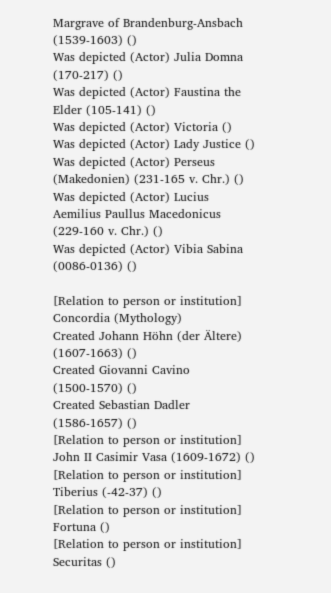Margrave of Brandenburg-Ansbach (1539-1603) ()
Was depicted (Actor) Julia Domna (170-217) ()
Was depicted (Actor) Faustina the Elder (105-141) ()
Was depicted (Actor) Victoria ()
Was depicted (Actor) Lady Justice ()
Was depicted (Actor) Perseus (Makedonien) (231-165 v. Chr.) ()
Was depicted (Actor) Lucius Aemilius Paullus Macedonicus (229-160 v. Chr.) ()
Was depicted (Actor) Vibia Sabina (0086-0136) ()

[Relation to person or institution] Concordia (Mythology)
Created Johann Höhn (der Ältere) (1607-1663) ()
Created Giovanni Cavino (1500-1570) ()
Created Sebastian Dadler (1586-1657) ()
[Relation to person or institution] John II Casimir Vasa (1609-1672) ()
[Relation to person or institution] Tiberius (-42-37) ()
[Relation to person or institution] Fortuna ()
[Relation to person or institution] Securitas ()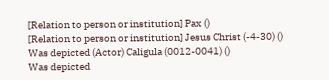[Relation to person or institution] Pax ()
[Relation to person or institution] Jesus Christ (-4-30) ()
Was depicted (Actor) Caligula (0012-0041) ()
Was depicted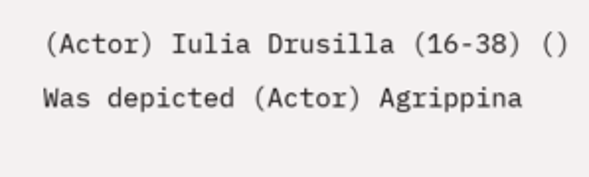(Actor) Iulia Drusilla (16-38) ()
Was depicted (Actor) Agrippina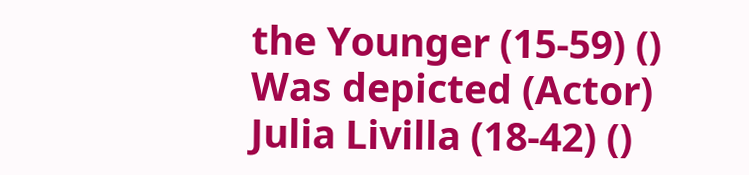the Younger (15-59) ()
Was depicted (Actor) Julia Livilla (18-42) ()